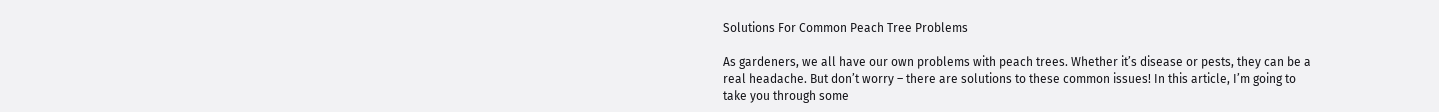Solutions For Common Peach Tree Problems

As gardeners, we all have our own problems with peach trees. Whether it’s disease or pests, they can be a real headache. But don’t worry – there are solutions to these common issues! In this article, I’m going to take you through some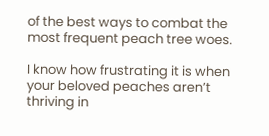of the best ways to combat the most frequent peach tree woes.

I know how frustrating it is when your beloved peaches aren’t thriving in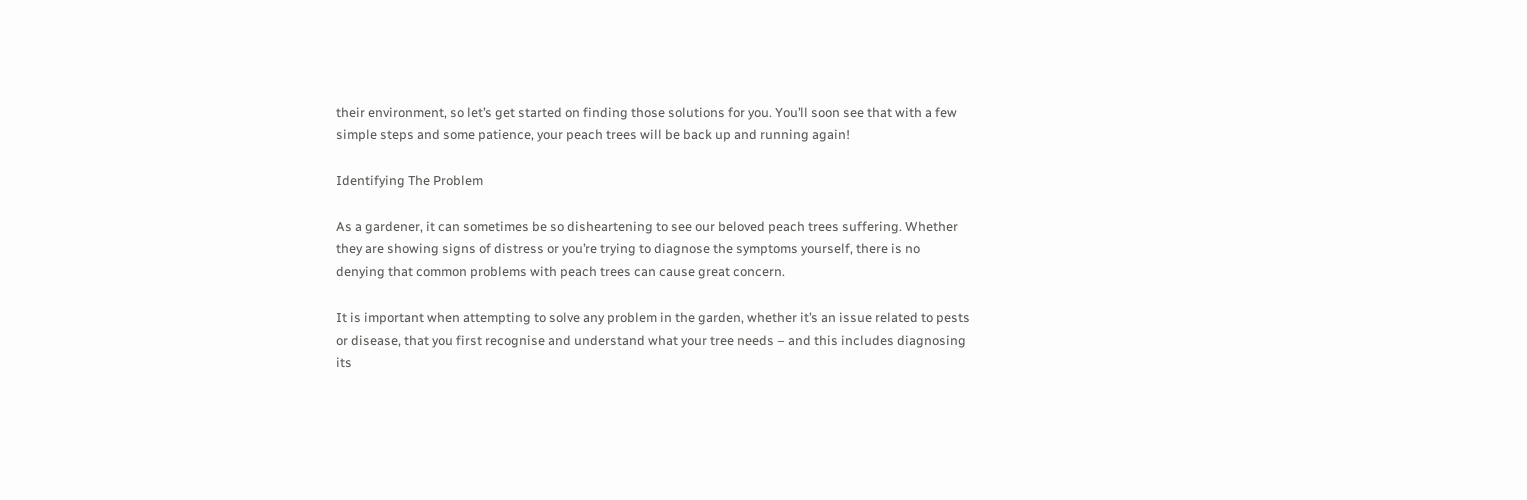their environment, so let’s get started on finding those solutions for you. You’ll soon see that with a few simple steps and some patience, your peach trees will be back up and running again!

Identifying The Problem

As a gardener, it can sometimes be so disheartening to see our beloved peach trees suffering. Whether they are showing signs of distress or you’re trying to diagnose the symptoms yourself, there is no denying that common problems with peach trees can cause great concern.

It is important when attempting to solve any problem in the garden, whether it’s an issue related to pests or disease, that you first recognise and understand what your tree needs – and this includes diagnosing its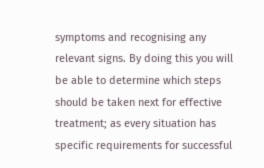symptoms and recognising any relevant signs. By doing this you will be able to determine which steps should be taken next for effective treatment; as every situation has specific requirements for successful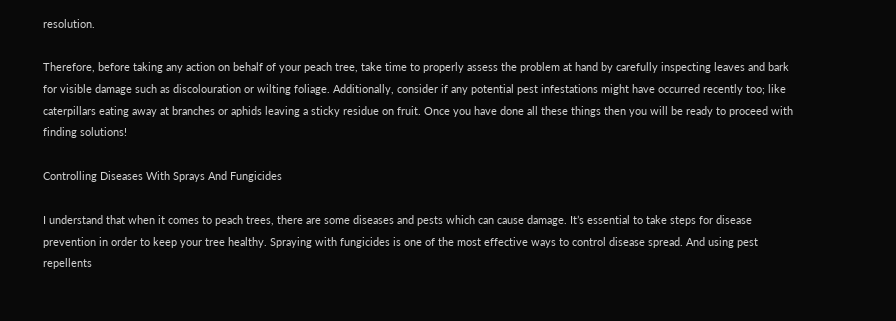resolution.

Therefore, before taking any action on behalf of your peach tree, take time to properly assess the problem at hand by carefully inspecting leaves and bark for visible damage such as discolouration or wilting foliage. Additionally, consider if any potential pest infestations might have occurred recently too; like caterpillars eating away at branches or aphids leaving a sticky residue on fruit. Once you have done all these things then you will be ready to proceed with finding solutions!

Controlling Diseases With Sprays And Fungicides

I understand that when it comes to peach trees, there are some diseases and pests which can cause damage. It’s essential to take steps for disease prevention in order to keep your tree healthy. Spraying with fungicides is one of the most effective ways to control disease spread. And using pest repellents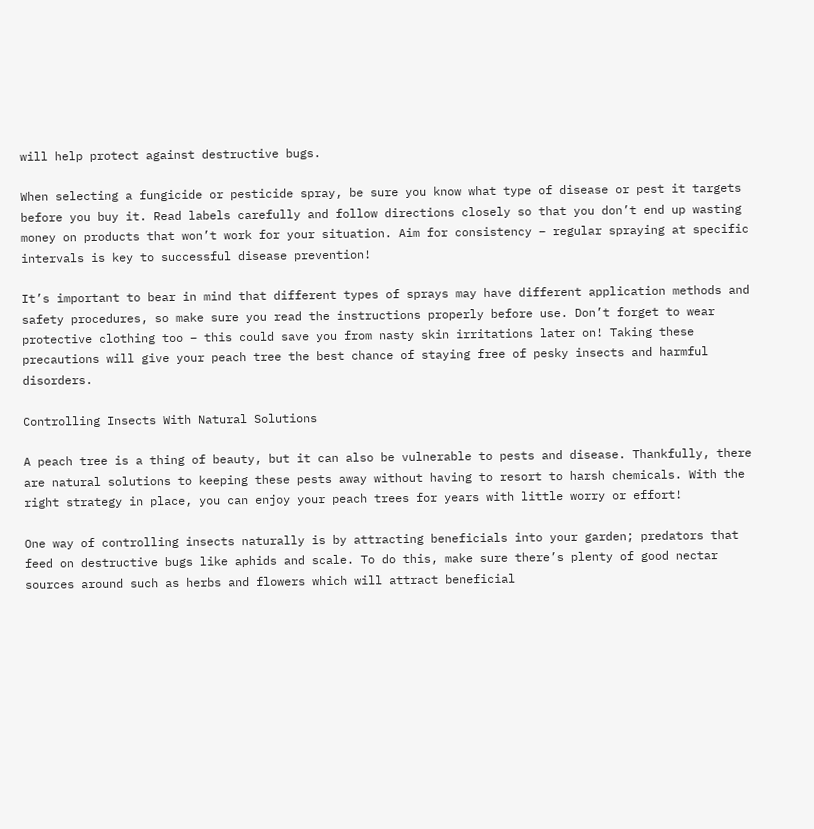will help protect against destructive bugs.

When selecting a fungicide or pesticide spray, be sure you know what type of disease or pest it targets before you buy it. Read labels carefully and follow directions closely so that you don’t end up wasting money on products that won’t work for your situation. Aim for consistency – regular spraying at specific intervals is key to successful disease prevention!

It’s important to bear in mind that different types of sprays may have different application methods and safety procedures, so make sure you read the instructions properly before use. Don’t forget to wear protective clothing too – this could save you from nasty skin irritations later on! Taking these precautions will give your peach tree the best chance of staying free of pesky insects and harmful disorders.

Controlling Insects With Natural Solutions

A peach tree is a thing of beauty, but it can also be vulnerable to pests and disease. Thankfully, there are natural solutions to keeping these pests away without having to resort to harsh chemicals. With the right strategy in place, you can enjoy your peach trees for years with little worry or effort!

One way of controlling insects naturally is by attracting beneficials into your garden; predators that feed on destructive bugs like aphids and scale. To do this, make sure there’s plenty of good nectar sources around such as herbs and flowers which will attract beneficial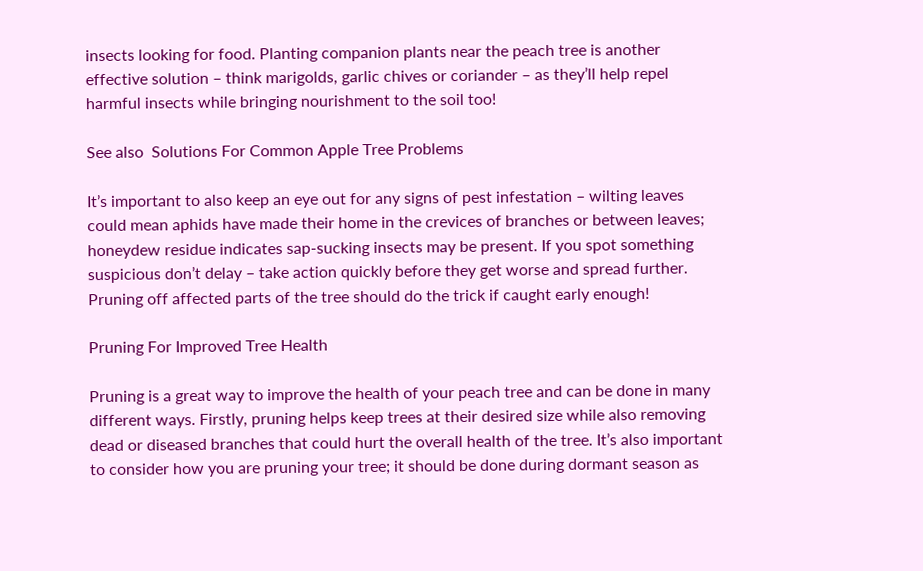insects looking for food. Planting companion plants near the peach tree is another effective solution – think marigolds, garlic chives or coriander – as they’ll help repel harmful insects while bringing nourishment to the soil too!

See also  Solutions For Common Apple Tree Problems

It’s important to also keep an eye out for any signs of pest infestation – wilting leaves could mean aphids have made their home in the crevices of branches or between leaves; honeydew residue indicates sap-sucking insects may be present. If you spot something suspicious don’t delay – take action quickly before they get worse and spread further. Pruning off affected parts of the tree should do the trick if caught early enough!

Pruning For Improved Tree Health

Pruning is a great way to improve the health of your peach tree and can be done in many different ways. Firstly, pruning helps keep trees at their desired size while also removing dead or diseased branches that could hurt the overall health of the tree. It’s also important to consider how you are pruning your tree; it should be done during dormant season as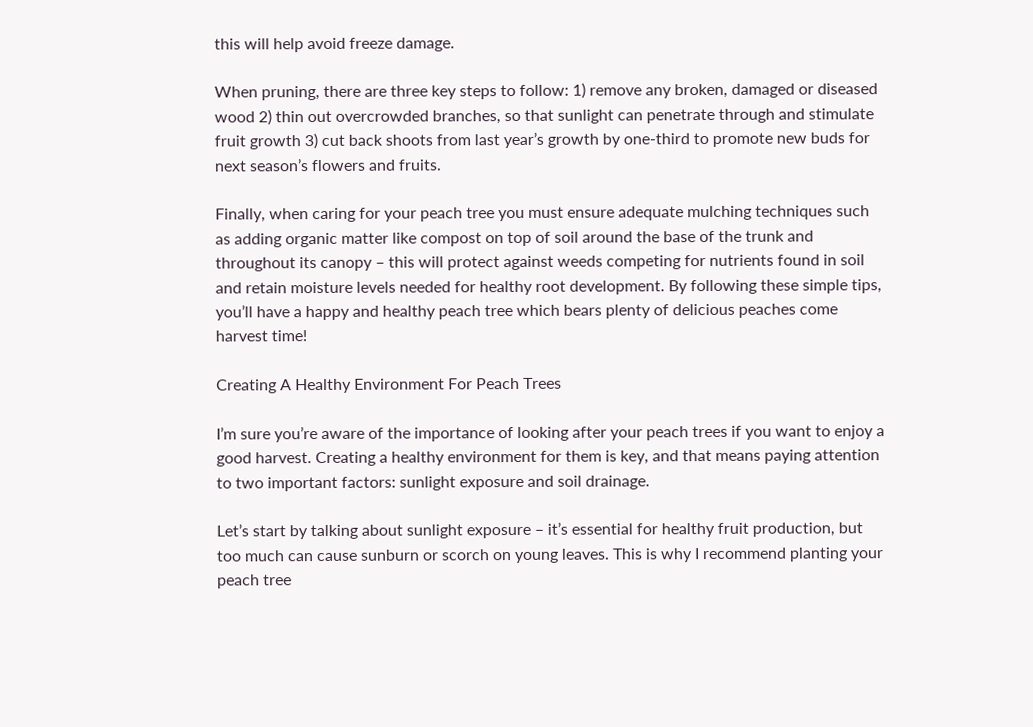this will help avoid freeze damage.

When pruning, there are three key steps to follow: 1) remove any broken, damaged or diseased wood 2) thin out overcrowded branches, so that sunlight can penetrate through and stimulate fruit growth 3) cut back shoots from last year’s growth by one-third to promote new buds for next season’s flowers and fruits.

Finally, when caring for your peach tree you must ensure adequate mulching techniques such as adding organic matter like compost on top of soil around the base of the trunk and throughout its canopy – this will protect against weeds competing for nutrients found in soil and retain moisture levels needed for healthy root development. By following these simple tips, you’ll have a happy and healthy peach tree which bears plenty of delicious peaches come harvest time!

Creating A Healthy Environment For Peach Trees

I’m sure you’re aware of the importance of looking after your peach trees if you want to enjoy a good harvest. Creating a healthy environment for them is key, and that means paying attention to two important factors: sunlight exposure and soil drainage.

Let’s start by talking about sunlight exposure – it’s essential for healthy fruit production, but too much can cause sunburn or scorch on young leaves. This is why I recommend planting your peach tree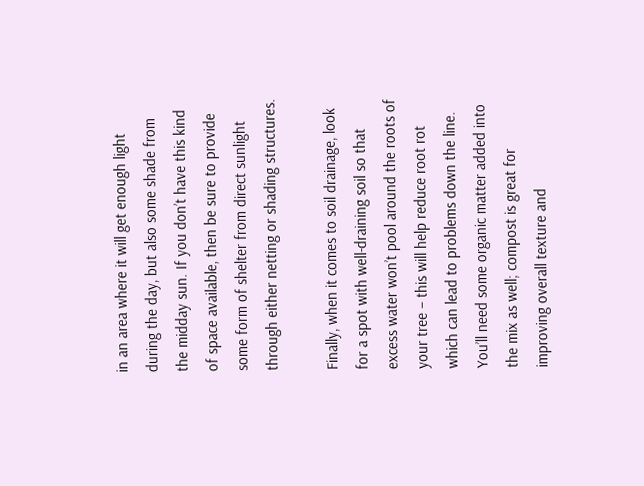in an area where it will get enough light during the day, but also some shade from the midday sun. If you don’t have this kind of space available, then be sure to provide some form of shelter from direct sunlight through either netting or shading structures.

Finally, when it comes to soil drainage, look for a spot with well-draining soil so that excess water won’t pool around the roots of your tree – this will help reduce root rot which can lead to problems down the line. You’ll need some organic matter added into the mix as well; compost is great for improving overall texture and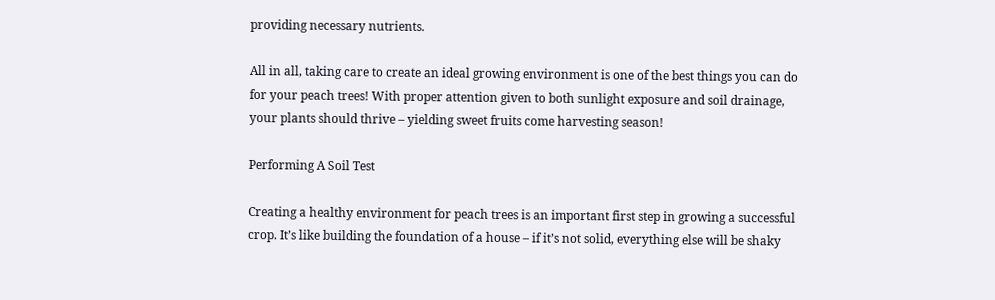providing necessary nutrients.

All in all, taking care to create an ideal growing environment is one of the best things you can do for your peach trees! With proper attention given to both sunlight exposure and soil drainage, your plants should thrive – yielding sweet fruits come harvesting season!

Performing A Soil Test

Creating a healthy environment for peach trees is an important first step in growing a successful crop. It’s like building the foundation of a house – if it’s not solid, everything else will be shaky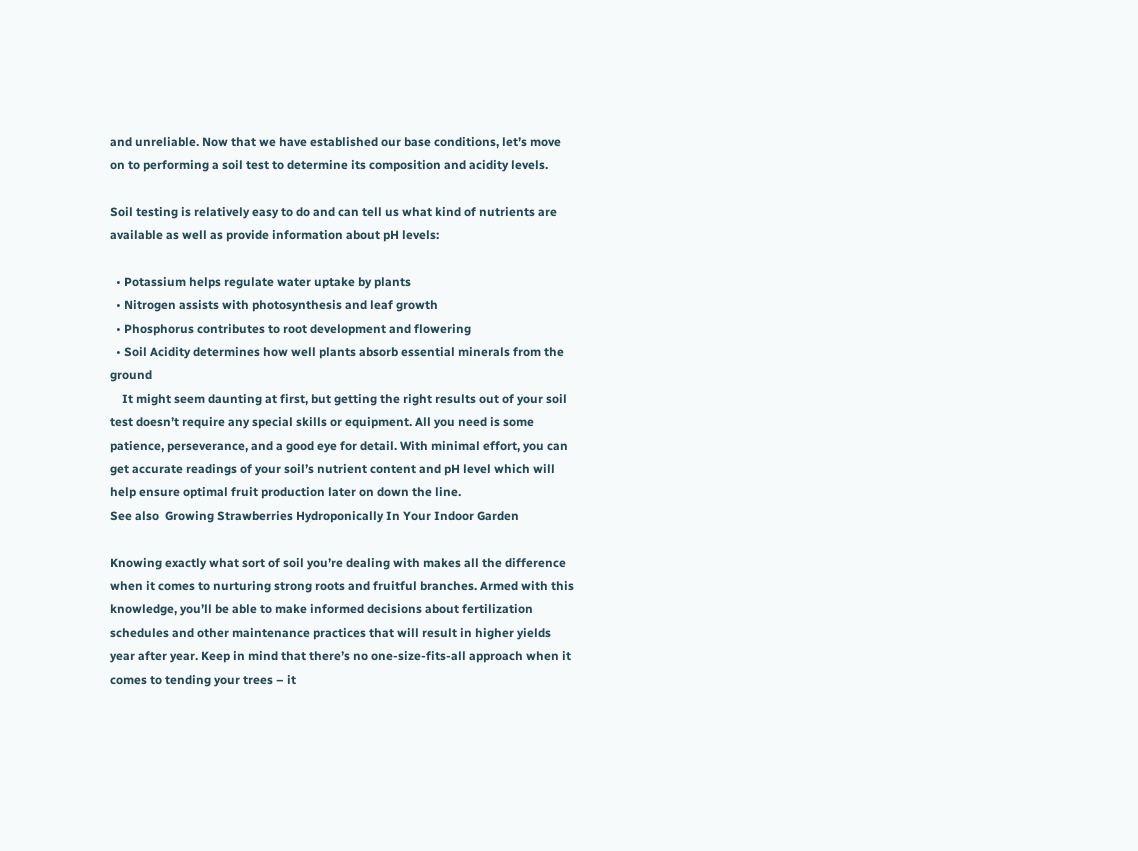and unreliable. Now that we have established our base conditions, let’s move on to performing a soil test to determine its composition and acidity levels.

Soil testing is relatively easy to do and can tell us what kind of nutrients are available as well as provide information about pH levels:

  • Potassium helps regulate water uptake by plants
  • Nitrogen assists with photosynthesis and leaf growth
  • Phosphorus contributes to root development and flowering
  • Soil Acidity determines how well plants absorb essential minerals from the ground
    It might seem daunting at first, but getting the right results out of your soil test doesn’t require any special skills or equipment. All you need is some patience, perseverance, and a good eye for detail. With minimal effort, you can get accurate readings of your soil’s nutrient content and pH level which will help ensure optimal fruit production later on down the line.
See also  Growing Strawberries Hydroponically In Your Indoor Garden

Knowing exactly what sort of soil you’re dealing with makes all the difference when it comes to nurturing strong roots and fruitful branches. Armed with this knowledge, you’ll be able to make informed decisions about fertilization schedules and other maintenance practices that will result in higher yields year after year. Keep in mind that there’s no one-size-fits-all approach when it comes to tending your trees – it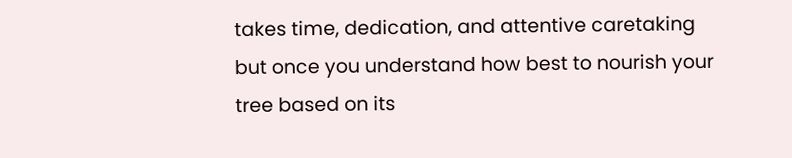takes time, dedication, and attentive caretaking but once you understand how best to nourish your tree based on its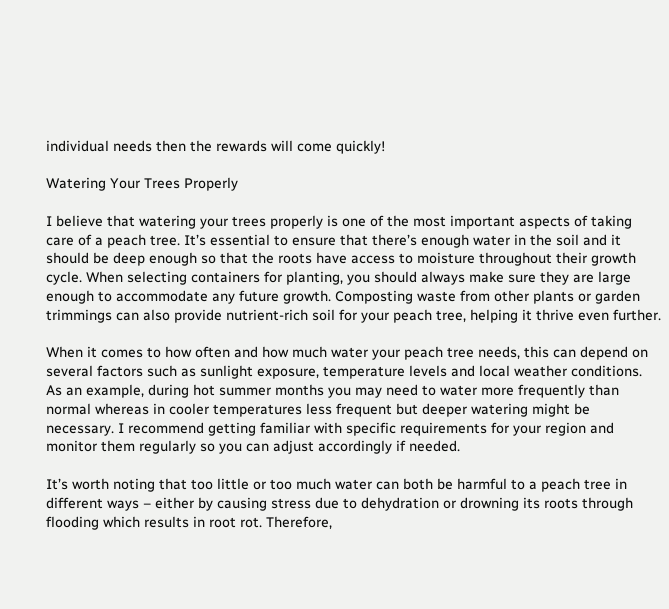individual needs then the rewards will come quickly!

Watering Your Trees Properly

I believe that watering your trees properly is one of the most important aspects of taking care of a peach tree. It’s essential to ensure that there’s enough water in the soil and it should be deep enough so that the roots have access to moisture throughout their growth cycle. When selecting containers for planting, you should always make sure they are large enough to accommodate any future growth. Composting waste from other plants or garden trimmings can also provide nutrient-rich soil for your peach tree, helping it thrive even further.

When it comes to how often and how much water your peach tree needs, this can depend on several factors such as sunlight exposure, temperature levels and local weather conditions. As an example, during hot summer months you may need to water more frequently than normal whereas in cooler temperatures less frequent but deeper watering might be necessary. I recommend getting familiar with specific requirements for your region and monitor them regularly so you can adjust accordingly if needed.

It’s worth noting that too little or too much water can both be harmful to a peach tree in different ways – either by causing stress due to dehydration or drowning its roots through flooding which results in root rot. Therefore,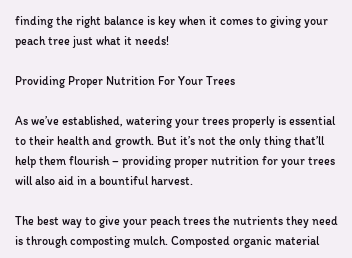finding the right balance is key when it comes to giving your peach tree just what it needs!

Providing Proper Nutrition For Your Trees

As we’ve established, watering your trees properly is essential to their health and growth. But it’s not the only thing that’ll help them flourish – providing proper nutrition for your trees will also aid in a bountiful harvest.

The best way to give your peach trees the nutrients they need is through composting mulch. Composted organic material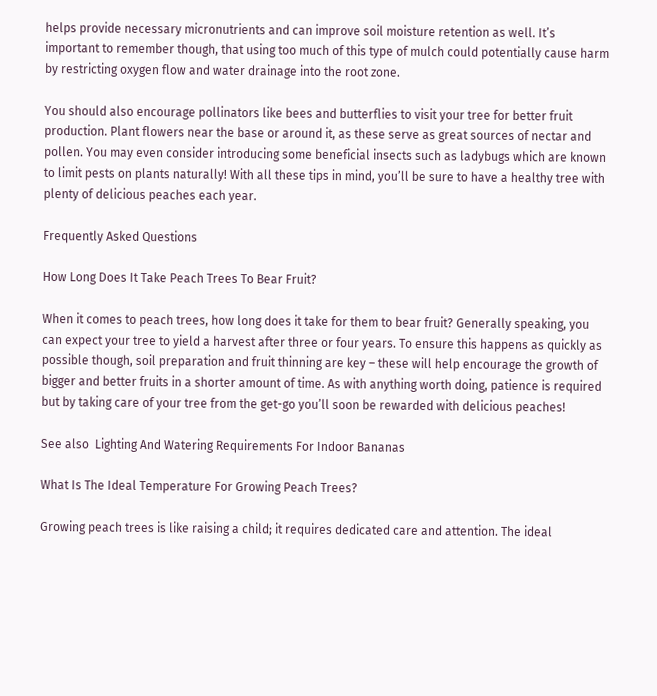helps provide necessary micronutrients and can improve soil moisture retention as well. It’s important to remember though, that using too much of this type of mulch could potentially cause harm by restricting oxygen flow and water drainage into the root zone.

You should also encourage pollinators like bees and butterflies to visit your tree for better fruit production. Plant flowers near the base or around it, as these serve as great sources of nectar and pollen. You may even consider introducing some beneficial insects such as ladybugs which are known to limit pests on plants naturally! With all these tips in mind, you’ll be sure to have a healthy tree with plenty of delicious peaches each year.

Frequently Asked Questions

How Long Does It Take Peach Trees To Bear Fruit?

When it comes to peach trees, how long does it take for them to bear fruit? Generally speaking, you can expect your tree to yield a harvest after three or four years. To ensure this happens as quickly as possible though, soil preparation and fruit thinning are key – these will help encourage the growth of bigger and better fruits in a shorter amount of time. As with anything worth doing, patience is required but by taking care of your tree from the get-go you’ll soon be rewarded with delicious peaches!

See also  Lighting And Watering Requirements For Indoor Bananas

What Is The Ideal Temperature For Growing Peach Trees?

Growing peach trees is like raising a child; it requires dedicated care and attention. The ideal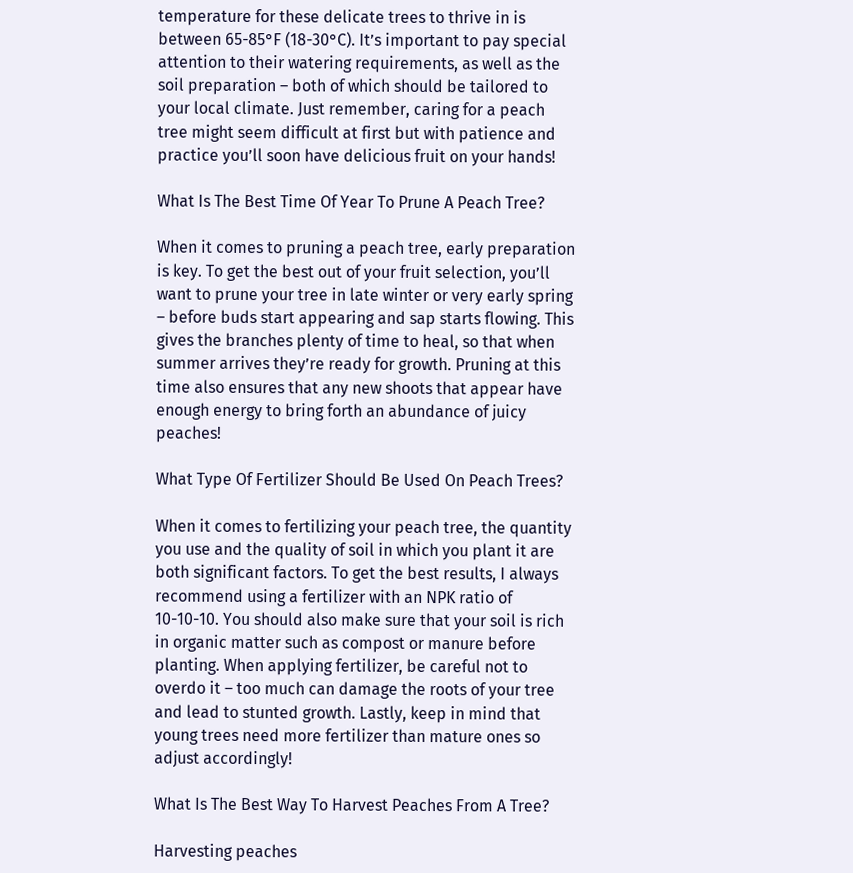temperature for these delicate trees to thrive in is between 65-85°F (18-30°C). It’s important to pay special attention to their watering requirements, as well as the soil preparation – both of which should be tailored to your local climate. Just remember, caring for a peach tree might seem difficult at first but with patience and practice you’ll soon have delicious fruit on your hands!

What Is The Best Time Of Year To Prune A Peach Tree?

When it comes to pruning a peach tree, early preparation is key. To get the best out of your fruit selection, you’ll want to prune your tree in late winter or very early spring – before buds start appearing and sap starts flowing. This gives the branches plenty of time to heal, so that when summer arrives they’re ready for growth. Pruning at this time also ensures that any new shoots that appear have enough energy to bring forth an abundance of juicy peaches!

What Type Of Fertilizer Should Be Used On Peach Trees?

When it comes to fertilizing your peach tree, the quantity you use and the quality of soil in which you plant it are both significant factors. To get the best results, I always recommend using a fertilizer with an NPK ratio of 10-10-10. You should also make sure that your soil is rich in organic matter such as compost or manure before planting. When applying fertilizer, be careful not to overdo it – too much can damage the roots of your tree and lead to stunted growth. Lastly, keep in mind that young trees need more fertilizer than mature ones so adjust accordingly!

What Is The Best Way To Harvest Peaches From A Tree?

Harvesting peaches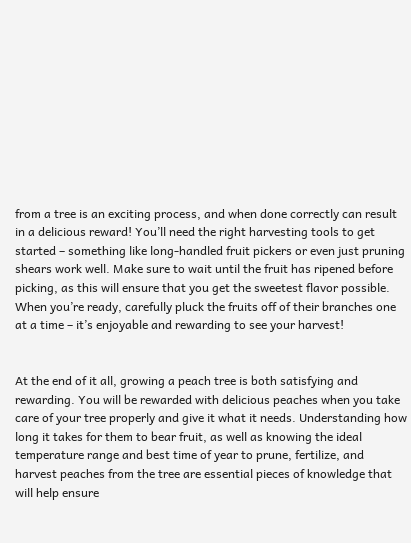from a tree is an exciting process, and when done correctly can result in a delicious reward! You’ll need the right harvesting tools to get started – something like long-handled fruit pickers or even just pruning shears work well. Make sure to wait until the fruit has ripened before picking, as this will ensure that you get the sweetest flavor possible. When you’re ready, carefully pluck the fruits off of their branches one at a time – it’s enjoyable and rewarding to see your harvest!


At the end of it all, growing a peach tree is both satisfying and rewarding. You will be rewarded with delicious peaches when you take care of your tree properly and give it what it needs. Understanding how long it takes for them to bear fruit, as well as knowing the ideal temperature range and best time of year to prune, fertilize, and harvest peaches from the tree are essential pieces of knowledge that will help ensure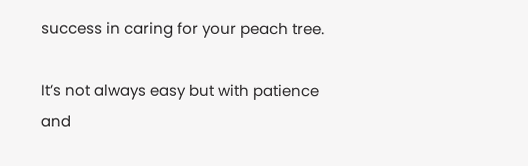success in caring for your peach tree.

It’s not always easy but with patience and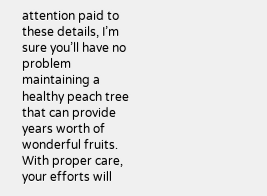attention paid to these details, I’m sure you’ll have no problem maintaining a healthy peach tree that can provide years worth of wonderful fruits. With proper care, your efforts will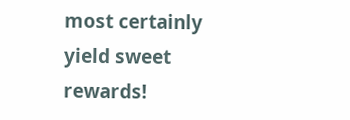most certainly yield sweet rewards!